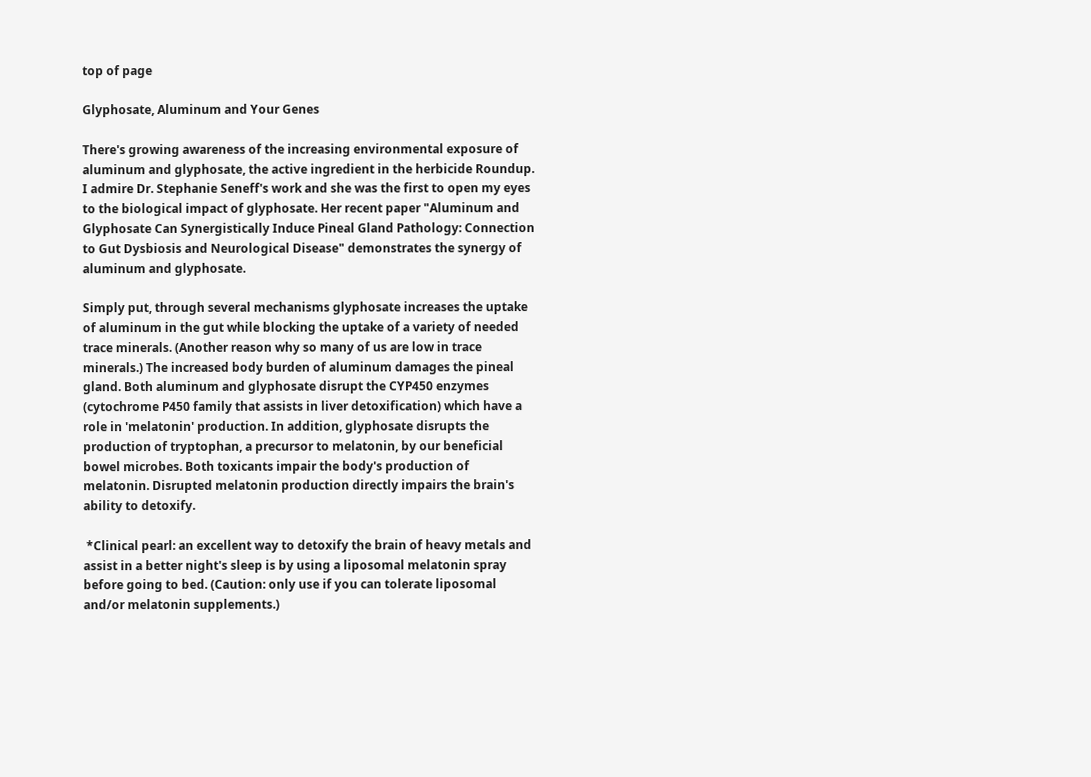top of page

Glyphosate, Aluminum and Your Genes

There's growing awareness of the increasing environmental exposure of aluminum and glyphosate, the active ingredient in the herbicide Roundup. I admire Dr. Stephanie Seneff's work and she was the first to open my eyes to the biological impact of glyphosate. Her recent paper "Aluminum and Glyphosate Can Synergistically Induce Pineal Gland Pathology: Connection to Gut Dysbiosis and Neurological Disease" demonstrates the synergy of aluminum and glyphosate.

Simply put, through several mechanisms glyphosate increases the uptake of aluminum in the gut while blocking the uptake of a variety of needed trace minerals. (Another reason why so many of us are low in trace minerals.) The increased body burden of aluminum damages the pineal gland. Both aluminum and glyphosate disrupt the CYP450 enzymes (cytochrome P450 family that assists in liver detoxification) which have a role in 'melatonin' production. In addition, glyphosate disrupts the production of tryptophan, a precursor to melatonin, by our beneficial bowel microbes. Both toxicants impair the body's production of melatonin. Disrupted melatonin production directly impairs the brain's ability to detoxify.

 *Clinical pearl: an excellent way to detoxify the brain of heavy metals and assist in a better night's sleep is by using a liposomal melatonin spray before going to bed. (Caution: only use if you can tolerate liposomal and/or melatonin supplements.)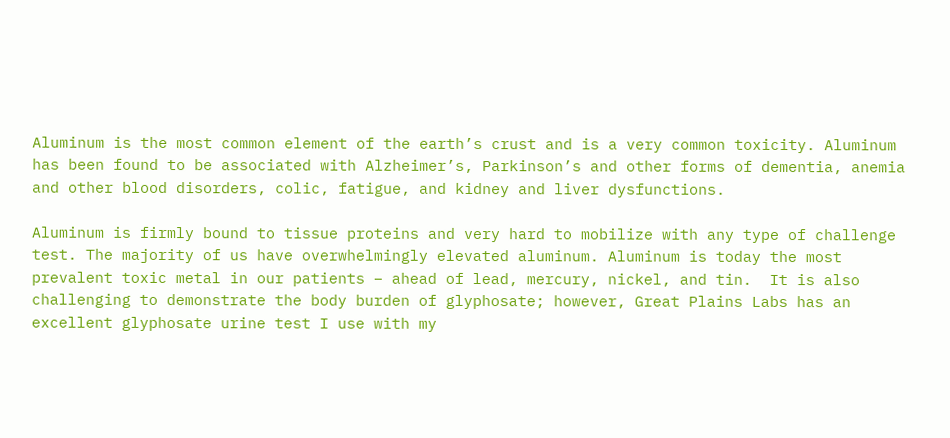Aluminum is the most common element of the earth’s crust and is a very common toxicity. Aluminum has been found to be associated with Alzheimer’s, Parkinson’s and other forms of dementia, anemia and other blood disorders, colic, fatigue, and kidney and liver dysfunctions.

Aluminum is firmly bound to tissue proteins and very hard to mobilize with any type of challenge test. The majority of us have overwhelmingly elevated aluminum. Aluminum is today the most prevalent toxic metal in our patients – ahead of lead, mercury, nickel, and tin.  It is also challenging to demonstrate the body burden of glyphosate; however, Great Plains Labs has an excellent glyphosate urine test I use with my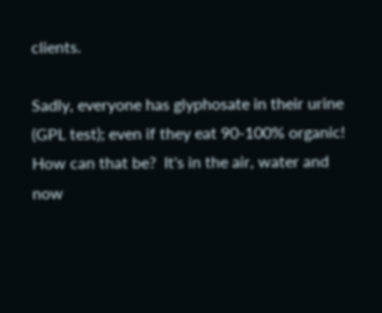clients.

Sadly, everyone has glyphosate in their urine (GPL test); even if they eat 90-100% organic!  How can that be?  It's in the air, water and now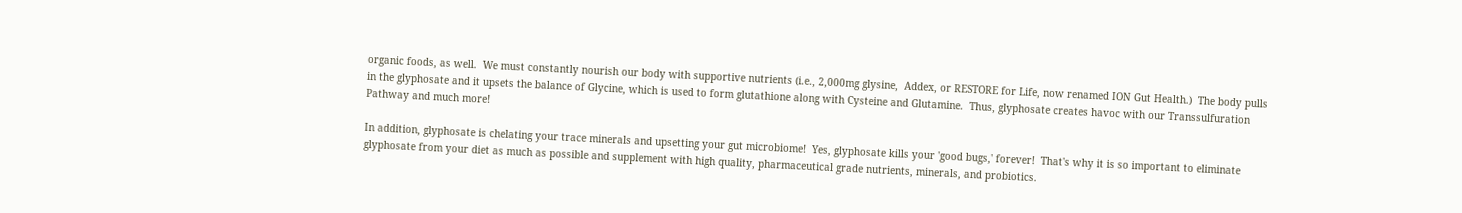organic foods, as well.  We must constantly nourish our body with supportive nutrients (i.e., 2,000mg glysine,  Addex, or RESTORE for Life, now renamed ION Gut Health.)  The body pulls in the glyphosate and it upsets the balance of Glycine, which is used to form glutathione along with Cysteine and Glutamine.  Thus, glyphosate creates havoc with our Transsulfuration Pathway and much more!

In addition, glyphosate is chelating your trace minerals and upsetting your gut microbiome!  Yes, glyphosate kills your 'good bugs,' forever!  That's why it is so important to eliminate glyphosate from your diet as much as possible and supplement with high quality, pharmaceutical grade nutrients, minerals, and probiotics.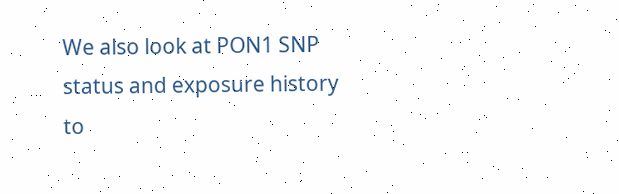We also look at PON1 SNP status and exposure history to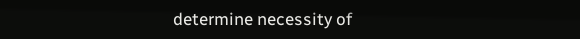determine necessity of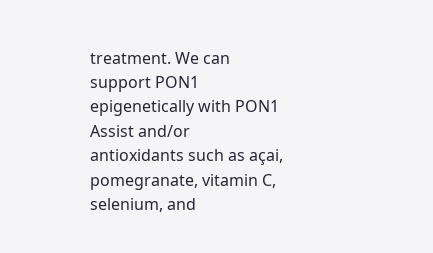treatment. We can support PON1 epigenetically with PON1 Assist and/or antioxidants such as açai, pomegranate, vitamin C, selenium, and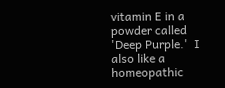vitamin E in a powder called 'Deep Purple.'  I also like a homeopathic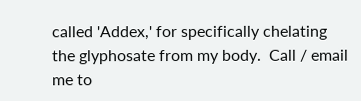called 'Addex,' for specifically chelating the glyphosate from my body.  Call / email me to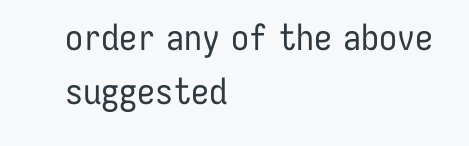order any of the above suggested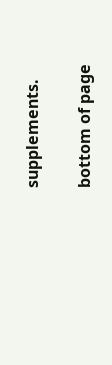supplements.

bottom of page